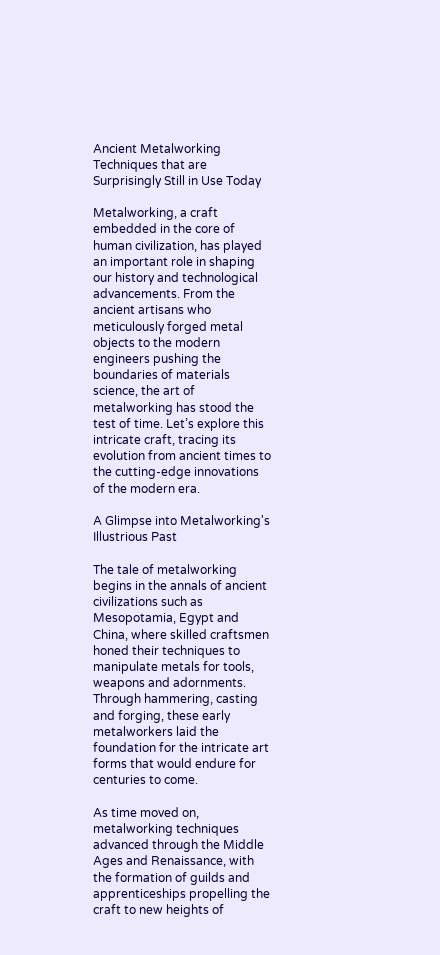Ancient Metalworking Techniques that are Surprisingly Still in Use Today

Metalworking, a craft embedded in the core of human civilization, has played an important role in shaping our history and technological advancements. From the ancient artisans who meticulously forged metal objects to the modern engineers pushing the boundaries of materials science, the art of metalworking has stood the test of time. Let’s explore this intricate craft, tracing its evolution from ancient times to the cutting-edge innovations of the modern era.

A Glimpse into Metalworking's Illustrious Past

The tale of metalworking begins in the annals of ancient civilizations such as Mesopotamia, Egypt and China, where skilled craftsmen honed their techniques to manipulate metals for tools, weapons and adornments. Through hammering, casting and forging, these early metalworkers laid the foundation for the intricate art forms that would endure for centuries to come.

As time moved on, metalworking techniques advanced through the Middle Ages and Renaissance, with the formation of guilds and apprenticeships propelling the craft to new heights of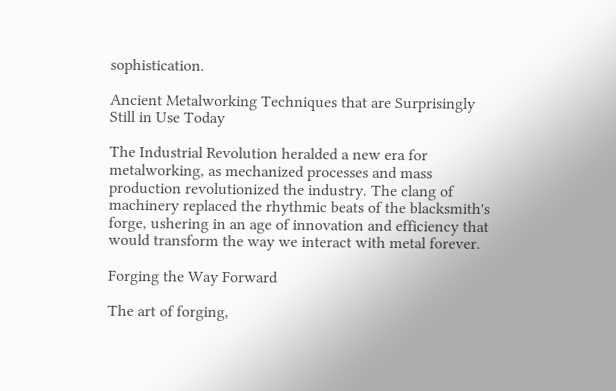sophistication.

Ancient Metalworking Techniques that are Surprisingly Still in Use Today

The Industrial Revolution heralded a new era for metalworking, as mechanized processes and mass production revolutionized the industry. The clang of machinery replaced the rhythmic beats of the blacksmith's forge, ushering in an age of innovation and efficiency that would transform the way we interact with metal forever.

Forging the Way Forward

The art of forging,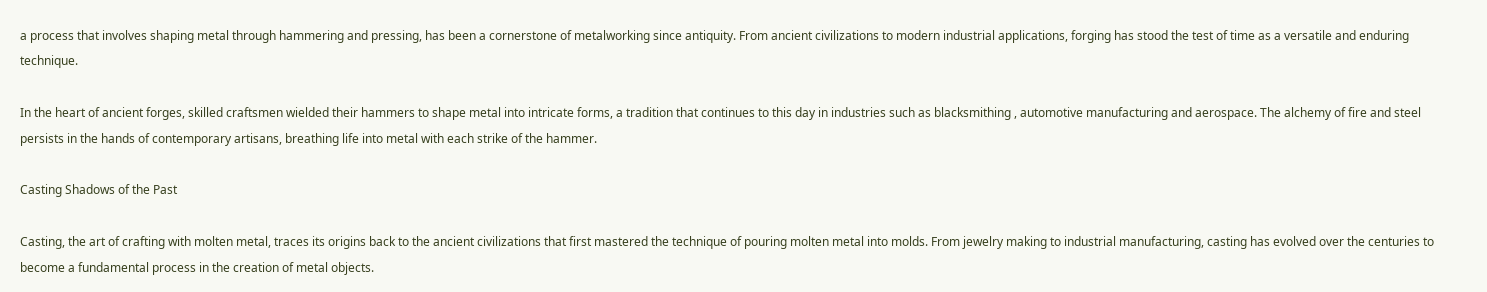a process that involves shaping metal through hammering and pressing, has been a cornerstone of metalworking since antiquity. From ancient civilizations to modern industrial applications, forging has stood the test of time as a versatile and enduring technique.

In the heart of ancient forges, skilled craftsmen wielded their hammers to shape metal into intricate forms, a tradition that continues to this day in industries such as blacksmithing , automotive manufacturing and aerospace. The alchemy of fire and steel persists in the hands of contemporary artisans, breathing life into metal with each strike of the hammer.

Casting Shadows of the Past

Casting, the art of crafting with molten metal, traces its origins back to the ancient civilizations that first mastered the technique of pouring molten metal into molds. From jewelry making to industrial manufacturing, casting has evolved over the centuries to become a fundamental process in the creation of metal objects.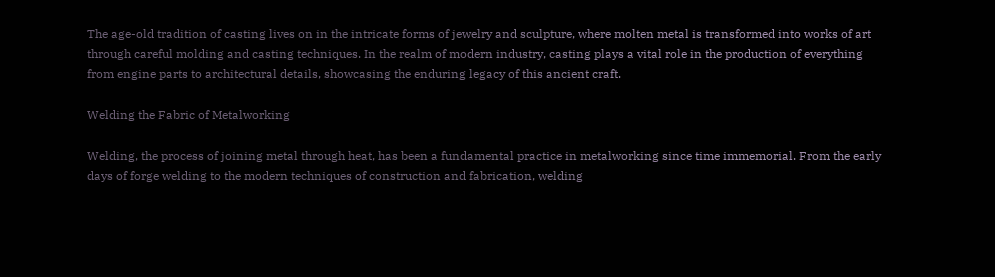The age-old tradition of casting lives on in the intricate forms of jewelry and sculpture, where molten metal is transformed into works of art through careful molding and casting techniques. In the realm of modern industry, casting plays a vital role in the production of everything from engine parts to architectural details, showcasing the enduring legacy of this ancient craft.

Welding the Fabric of Metalworking

Welding, the process of joining metal through heat, has been a fundamental practice in metalworking since time immemorial. From the early days of forge welding to the modern techniques of construction and fabrication, welding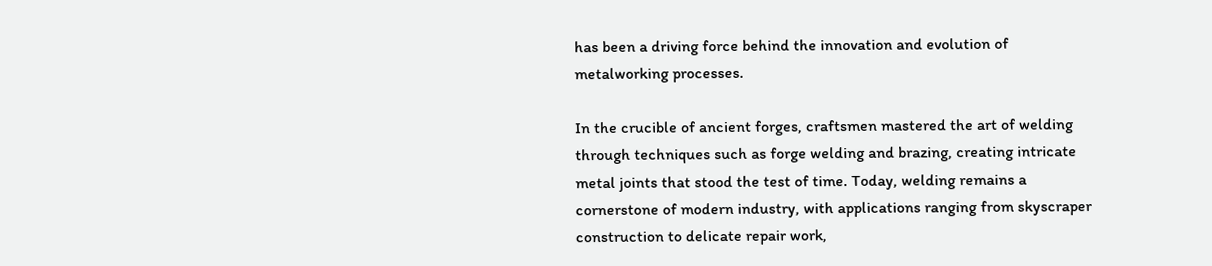has been a driving force behind the innovation and evolution of metalworking processes.

In the crucible of ancient forges, craftsmen mastered the art of welding through techniques such as forge welding and brazing, creating intricate metal joints that stood the test of time. Today, welding remains a cornerstone of modern industry, with applications ranging from skyscraper construction to delicate repair work,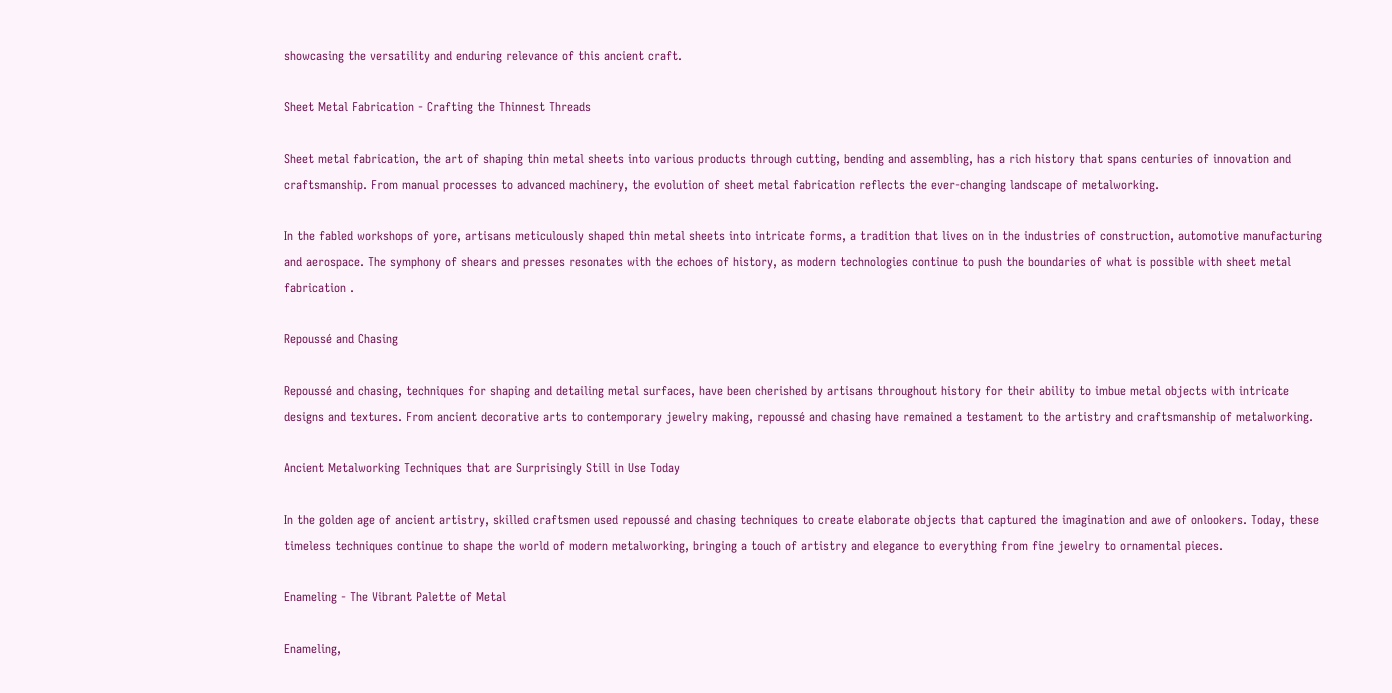showcasing the versatility and enduring relevance of this ancient craft.

Sheet Metal Fabrication - Crafting the Thinnest Threads

Sheet metal fabrication, the art of shaping thin metal sheets into various products through cutting, bending and assembling, has a rich history that spans centuries of innovation and craftsmanship. From manual processes to advanced machinery, the evolution of sheet metal fabrication reflects the ever-changing landscape of metalworking.

In the fabled workshops of yore, artisans meticulously shaped thin metal sheets into intricate forms, a tradition that lives on in the industries of construction, automotive manufacturing and aerospace. The symphony of shears and presses resonates with the echoes of history, as modern technologies continue to push the boundaries of what is possible with sheet metal fabrication .

Repoussé and Chasing

Repoussé and chasing, techniques for shaping and detailing metal surfaces, have been cherished by artisans throughout history for their ability to imbue metal objects with intricate designs and textures. From ancient decorative arts to contemporary jewelry making, repoussé and chasing have remained a testament to the artistry and craftsmanship of metalworking.

Ancient Metalworking Techniques that are Surprisingly Still in Use Today

In the golden age of ancient artistry, skilled craftsmen used repoussé and chasing techniques to create elaborate objects that captured the imagination and awe of onlookers. Today, these timeless techniques continue to shape the world of modern metalworking, bringing a touch of artistry and elegance to everything from fine jewelry to ornamental pieces.

Enameling - The Vibrant Palette of Metal

Enameling,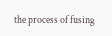the process of fusing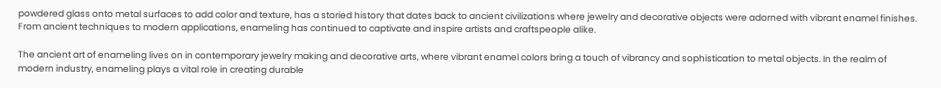powdered glass onto metal surfaces to add color and texture, has a storied history that dates back to ancient civilizations where jewelry and decorative objects were adorned with vibrant enamel finishes. From ancient techniques to modern applications, enameling has continued to captivate and inspire artists and craftspeople alike.

The ancient art of enameling lives on in contemporary jewelry making and decorative arts, where vibrant enamel colors bring a touch of vibrancy and sophistication to metal objects. In the realm of modern industry, enameling plays a vital role in creating durable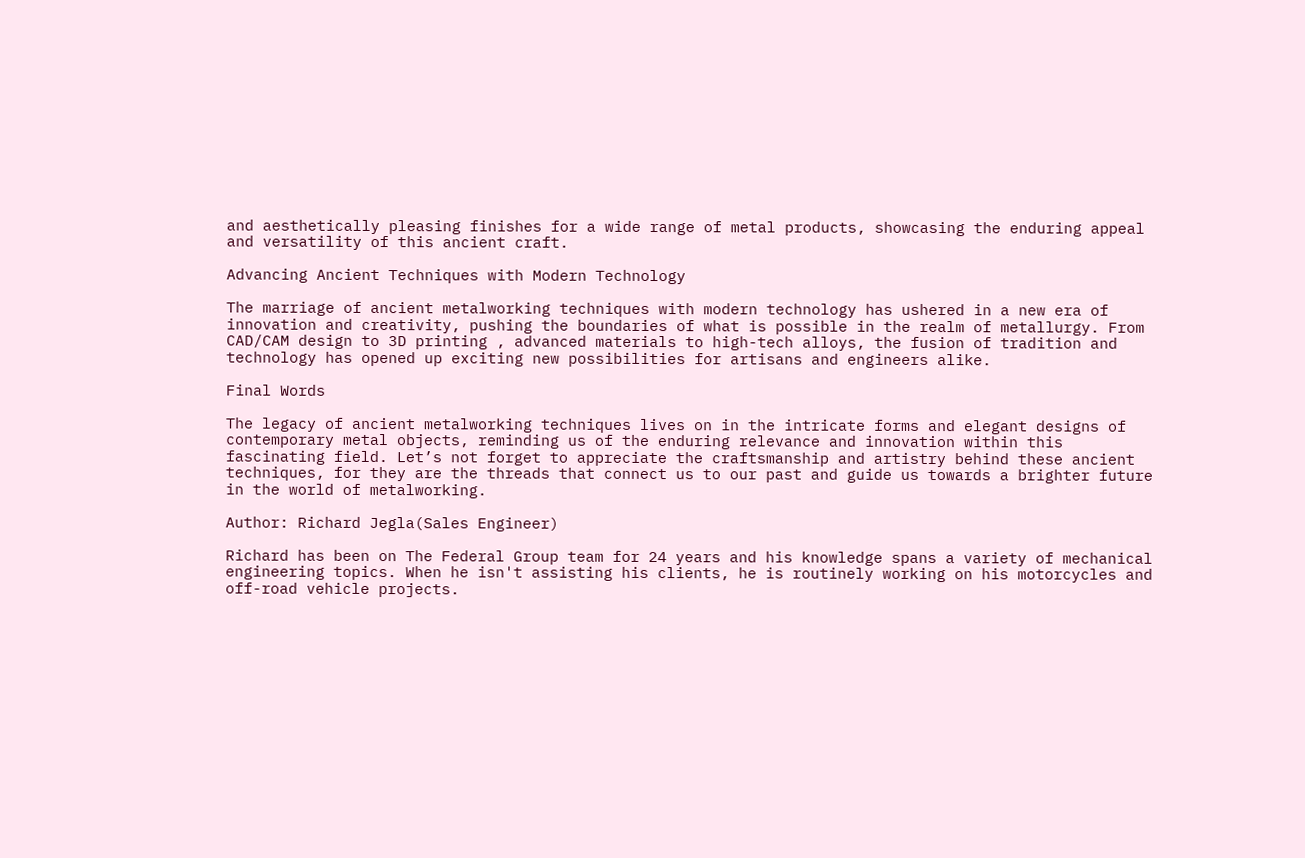and aesthetically pleasing finishes for a wide range of metal products, showcasing the enduring appeal and versatility of this ancient craft.

Advancing Ancient Techniques with Modern Technology

The marriage of ancient metalworking techniques with modern technology has ushered in a new era of innovation and creativity, pushing the boundaries of what is possible in the realm of metallurgy. From CAD/CAM design to 3D printing , advanced materials to high-tech alloys, the fusion of tradition and technology has opened up exciting new possibilities for artisans and engineers alike.

Final Words

The legacy of ancient metalworking techniques lives on in the intricate forms and elegant designs of contemporary metal objects, reminding us of the enduring relevance and innovation within this fascinating field. Let’s not forget to appreciate the craftsmanship and artistry behind these ancient techniques, for they are the threads that connect us to our past and guide us towards a brighter future in the world of metalworking.

Author: Richard Jegla(Sales Engineer)

Richard has been on The Federal Group team for 24 years and his knowledge spans a variety of mechanical engineering topics. When he isn't assisting his clients, he is routinely working on his motorcycles and off-road vehicle projects.